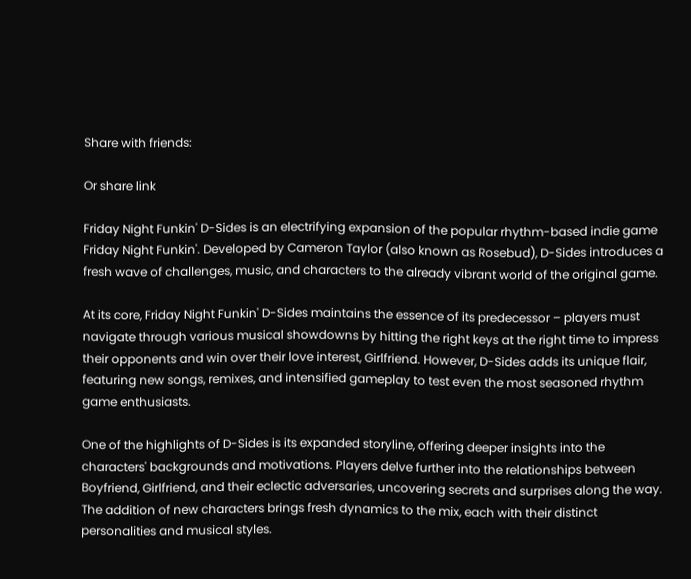Share with friends:

Or share link

Friday Night Funkin' D-Sides is an electrifying expansion of the popular rhythm-based indie game Friday Night Funkin'. Developed by Cameron Taylor (also known as Rosebud), D-Sides introduces a fresh wave of challenges, music, and characters to the already vibrant world of the original game.

At its core, Friday Night Funkin' D-Sides maintains the essence of its predecessor – players must navigate through various musical showdowns by hitting the right keys at the right time to impress their opponents and win over their love interest, Girlfriend. However, D-Sides adds its unique flair, featuring new songs, remixes, and intensified gameplay to test even the most seasoned rhythm game enthusiasts.

One of the highlights of D-Sides is its expanded storyline, offering deeper insights into the characters' backgrounds and motivations. Players delve further into the relationships between Boyfriend, Girlfriend, and their eclectic adversaries, uncovering secrets and surprises along the way. The addition of new characters brings fresh dynamics to the mix, each with their distinct personalities and musical styles.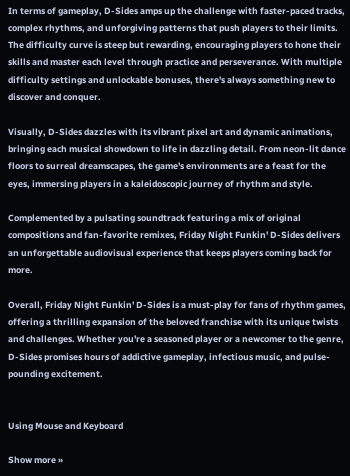In terms of gameplay, D-Sides amps up the challenge with faster-paced tracks, complex rhythms, and unforgiving patterns that push players to their limits. The difficulty curve is steep but rewarding, encouraging players to hone their skills and master each level through practice and perseverance. With multiple difficulty settings and unlockable bonuses, there's always something new to discover and conquer.

Visually, D-Sides dazzles with its vibrant pixel art and dynamic animations, bringing each musical showdown to life in dazzling detail. From neon-lit dance floors to surreal dreamscapes, the game's environments are a feast for the eyes, immersing players in a kaleidoscopic journey of rhythm and style.

Complemented by a pulsating soundtrack featuring a mix of original compositions and fan-favorite remixes, Friday Night Funkin' D-Sides delivers an unforgettable audiovisual experience that keeps players coming back for more.

Overall, Friday Night Funkin' D-Sides is a must-play for fans of rhythm games, offering a thrilling expansion of the beloved franchise with its unique twists and challenges. Whether you're a seasoned player or a newcomer to the genre, D-Sides promises hours of addictive gameplay, infectious music, and pulse-pounding excitement.


Using Mouse and Keyboard

Show more »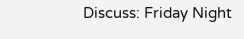Discuss: Friday Night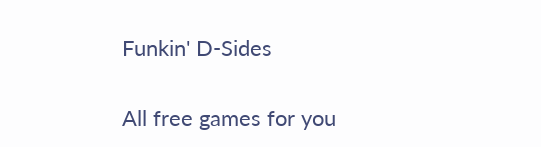Funkin' D-Sides

All free games for you